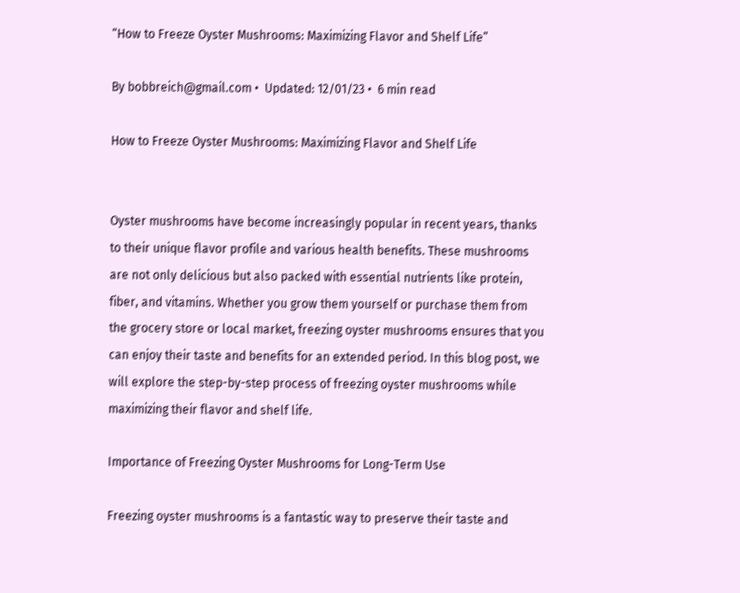“How to Freeze Oyster Mushrooms: Maximizing Flavor and Shelf Life”

By bobbreich@gmail.com •  Updated: 12/01/23 •  6 min read

How to Freeze Oyster Mushrooms: Maximizing Flavor and Shelf Life


Oyster mushrooms have become increasingly popular in recent years, thanks to their unique flavor profile and various health benefits. These mushrooms are not only delicious but also packed with essential nutrients like protein, fiber, and vitamins. Whether you grow them yourself or purchase them from the grocery store or local market, freezing oyster mushrooms ensures that you can enjoy their taste and benefits for an extended period. In this blog post, we will explore the step-by-step process of freezing oyster mushrooms while maximizing their flavor and shelf life.

Importance of Freezing Oyster Mushrooms for Long-Term Use

Freezing oyster mushrooms is a fantastic way to preserve their taste and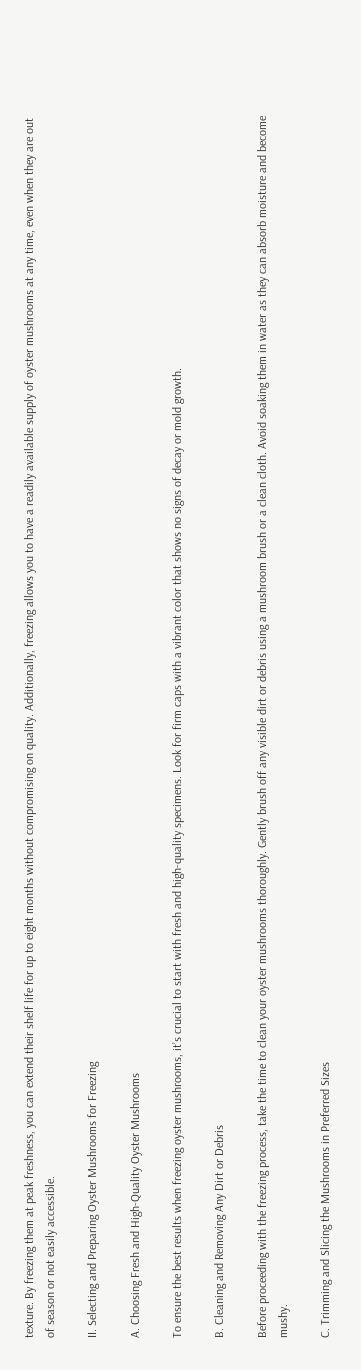texture. By freezing them at peak freshness, you can extend their shelf life for up to eight months without compromising on quality. Additionally, freezing allows you to have a readily available supply of oyster mushrooms at any time, even when they are out of season or not easily accessible.

II. Selecting and Preparing Oyster Mushrooms for Freezing

A. Choosing Fresh and High-Quality Oyster Mushrooms

To ensure the best results when freezing oyster mushrooms, it’s crucial to start with fresh and high-quality specimens. Look for firm caps with a vibrant color that shows no signs of decay or mold growth.

B. Cleaning and Removing Any Dirt or Debris

Before proceeding with the freezing process, take the time to clean your oyster mushrooms thoroughly. Gently brush off any visible dirt or debris using a mushroom brush or a clean cloth. Avoid soaking them in water as they can absorb moisture and become mushy.

C. Trimming and Slicing the Mushrooms in Preferred Sizes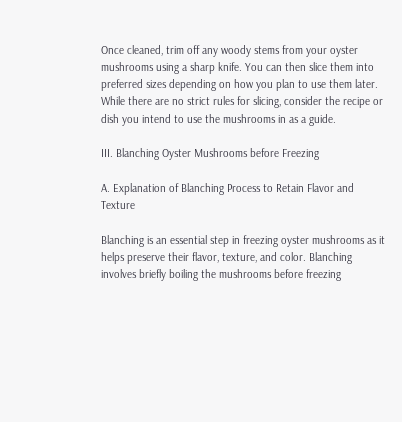Once cleaned, trim off any woody stems from your oyster mushrooms using a sharp knife. You can then slice them into preferred sizes depending on how you plan to use them later. While there are no strict rules for slicing, consider the recipe or dish you intend to use the mushrooms in as a guide.

III. Blanching Oyster Mushrooms before Freezing

A. Explanation of Blanching Process to Retain Flavor and Texture

Blanching is an essential step in freezing oyster mushrooms as it helps preserve their flavor, texture, and color. Blanching involves briefly boiling the mushrooms before freezing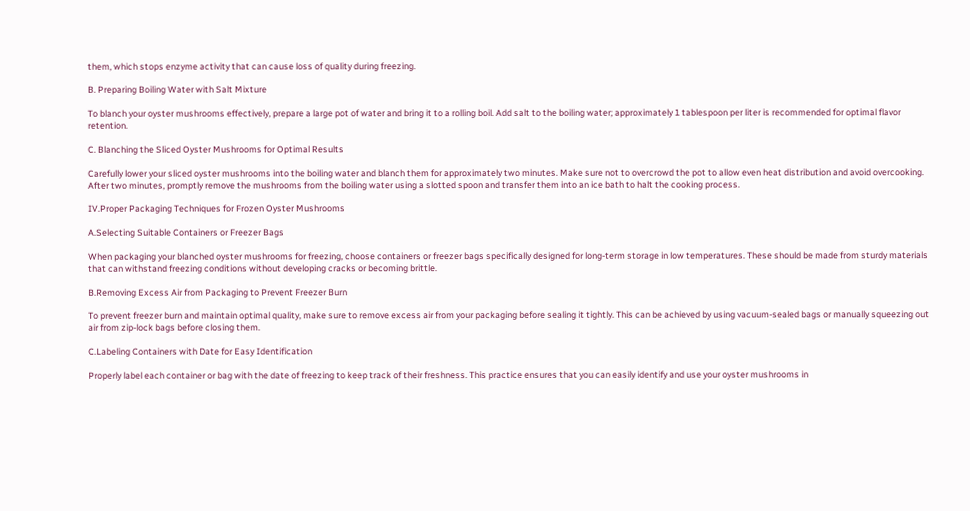them, which stops enzyme activity that can cause loss of quality during freezing.

B. Preparing Boiling Water with Salt Mixture

To blanch your oyster mushrooms effectively, prepare a large pot of water and bring it to a rolling boil. Add salt to the boiling water; approximately 1 tablespoon per liter is recommended for optimal flavor retention.

C. Blanching the Sliced Oyster Mushrooms for Optimal Results

Carefully lower your sliced oyster mushrooms into the boiling water and blanch them for approximately two minutes. Make sure not to overcrowd the pot to allow even heat distribution and avoid overcooking. After two minutes, promptly remove the mushrooms from the boiling water using a slotted spoon and transfer them into an ice bath to halt the cooking process.

IV.Proper Packaging Techniques for Frozen Oyster Mushrooms

A.Selecting Suitable Containers or Freezer Bags

When packaging your blanched oyster mushrooms for freezing, choose containers or freezer bags specifically designed for long-term storage in low temperatures. These should be made from sturdy materials that can withstand freezing conditions without developing cracks or becoming brittle.

B.Removing Excess Air from Packaging to Prevent Freezer Burn

To prevent freezer burn and maintain optimal quality, make sure to remove excess air from your packaging before sealing it tightly. This can be achieved by using vacuum-sealed bags or manually squeezing out air from zip-lock bags before closing them.

C.Labeling Containers with Date for Easy Identification

Properly label each container or bag with the date of freezing to keep track of their freshness. This practice ensures that you can easily identify and use your oyster mushrooms in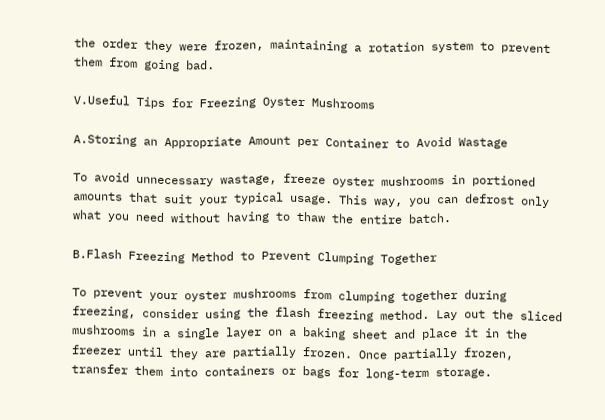the order they were frozen, maintaining a rotation system to prevent them from going bad.

V.Useful Tips for Freezing Oyster Mushrooms

A.Storing an Appropriate Amount per Container to Avoid Wastage

To avoid unnecessary wastage, freeze oyster mushrooms in portioned amounts that suit your typical usage. This way, you can defrost only what you need without having to thaw the entire batch.

B.Flash Freezing Method to Prevent Clumping Together

To prevent your oyster mushrooms from clumping together during freezing, consider using the flash freezing method. Lay out the sliced mushrooms in a single layer on a baking sheet and place it in the freezer until they are partially frozen. Once partially frozen, transfer them into containers or bags for long-term storage.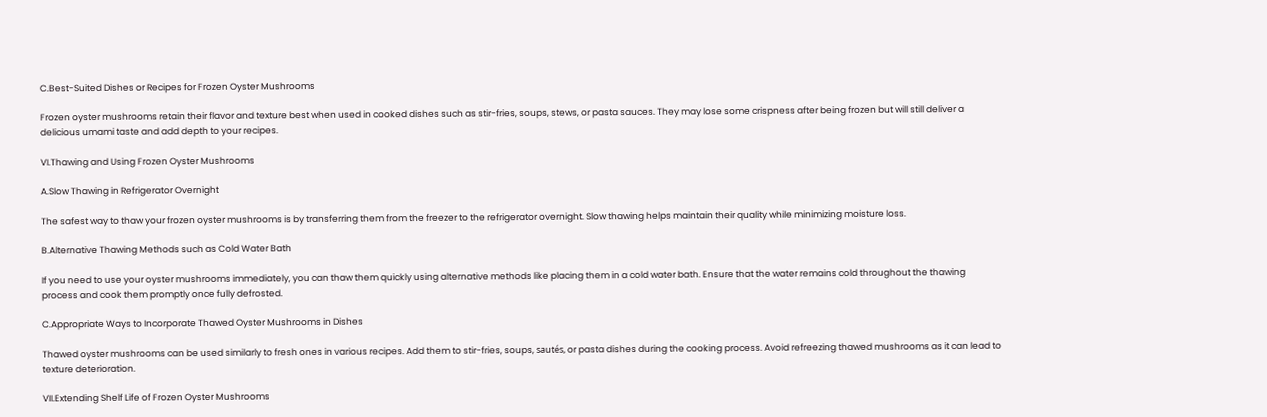C.Best-Suited Dishes or Recipes for Frozen Oyster Mushrooms

Frozen oyster mushrooms retain their flavor and texture best when used in cooked dishes such as stir-fries, soups, stews, or pasta sauces. They may lose some crispness after being frozen but will still deliver a delicious umami taste and add depth to your recipes.

VI.Thawing and Using Frozen Oyster Mushrooms

A.Slow Thawing in Refrigerator Overnight

The safest way to thaw your frozen oyster mushrooms is by transferring them from the freezer to the refrigerator overnight. Slow thawing helps maintain their quality while minimizing moisture loss.

B.Alternative Thawing Methods such as Cold Water Bath

If you need to use your oyster mushrooms immediately, you can thaw them quickly using alternative methods like placing them in a cold water bath. Ensure that the water remains cold throughout the thawing process and cook them promptly once fully defrosted.

C.Appropriate Ways to Incorporate Thawed Oyster Mushrooms in Dishes

Thawed oyster mushrooms can be used similarly to fresh ones in various recipes. Add them to stir-fries, soups, sautés, or pasta dishes during the cooking process. Avoid refreezing thawed mushrooms as it can lead to texture deterioration.

VII.Extending Shelf Life of Frozen Oyster Mushrooms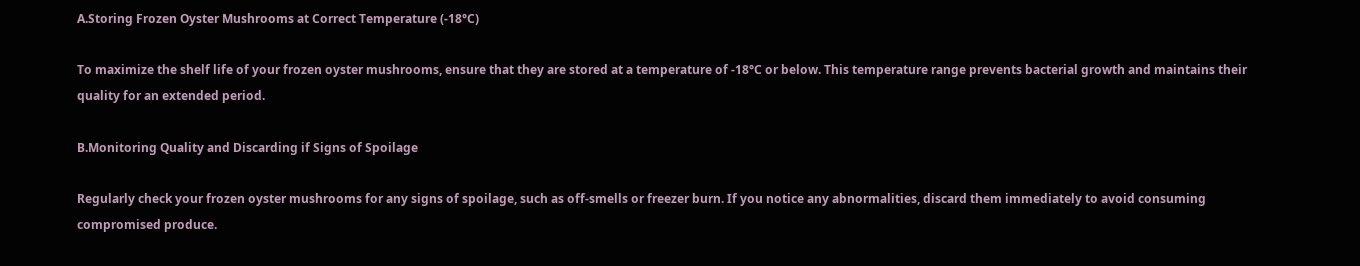A.Storing Frozen Oyster Mushrooms at Correct Temperature (-18°C)

To maximize the shelf life of your frozen oyster mushrooms, ensure that they are stored at a temperature of -18°C or below. This temperature range prevents bacterial growth and maintains their quality for an extended period.

B.Monitoring Quality and Discarding if Signs of Spoilage

Regularly check your frozen oyster mushrooms for any signs of spoilage, such as off-smells or freezer burn. If you notice any abnormalities, discard them immediately to avoid consuming compromised produce.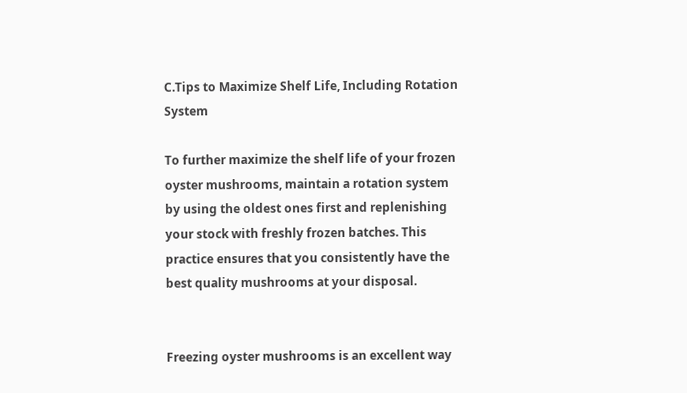C.Tips to Maximize Shelf Life, Including Rotation System

To further maximize the shelf life of your frozen oyster mushrooms, maintain a rotation system by using the oldest ones first and replenishing your stock with freshly frozen batches. This practice ensures that you consistently have the best quality mushrooms at your disposal.


Freezing oyster mushrooms is an excellent way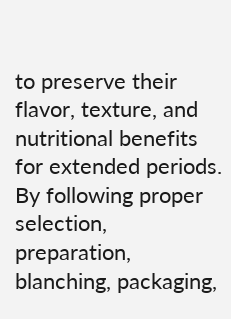to preserve their flavor, texture, and nutritional benefits for extended periods. By following proper selection, preparation, blanching, packaging,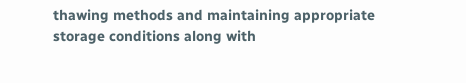thawing methods and maintaining appropriate storage conditions along with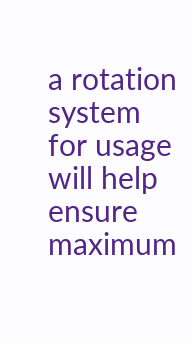a rotation system for usage will help ensure maximum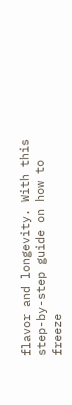flavor and longevity. With this step-by-step guide on how to freeze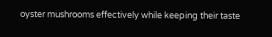oyster mushrooms effectively while keeping their taste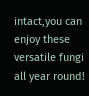intact,you can enjoy these versatile fungi all year round!